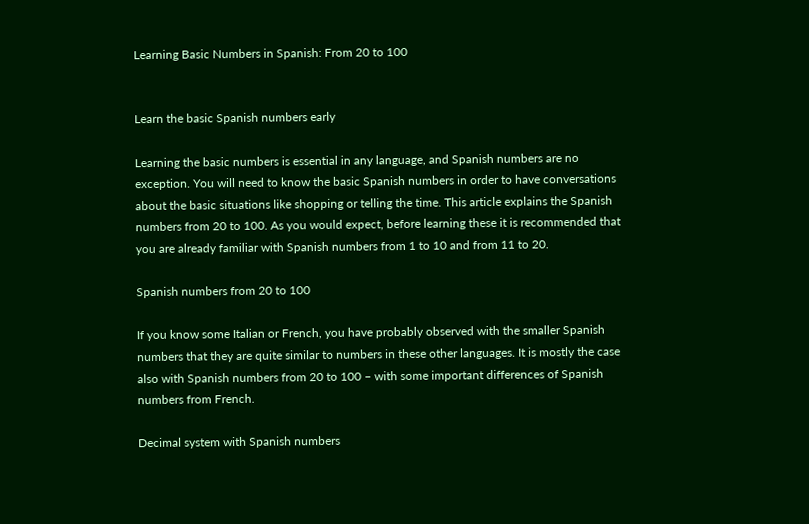Learning Basic Numbers in Spanish: From 20 to 100


Learn the basic Spanish numbers early

Learning the basic numbers is essential in any language, and Spanish numbers are no exception. You will need to know the basic Spanish numbers in order to have conversations about the basic situations like shopping or telling the time. This article explains the Spanish numbers from 20 to 100. As you would expect, before learning these it is recommended that you are already familiar with Spanish numbers from 1 to 10 and from 11 to 20.

Spanish numbers from 20 to 100

If you know some Italian or French, you have probably observed with the smaller Spanish numbers that they are quite similar to numbers in these other languages. It is mostly the case also with Spanish numbers from 20 to 100 – with some important differences of Spanish numbers from French.

Decimal system with Spanish numbers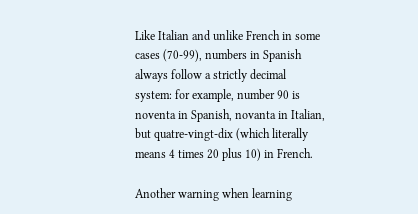Like Italian and unlike French in some cases (70-99), numbers in Spanish always follow a strictly decimal system: for example, number 90 is noventa in Spanish, novanta in Italian, but quatre-vingt-dix (which literally means 4 times 20 plus 10) in French.

Another warning when learning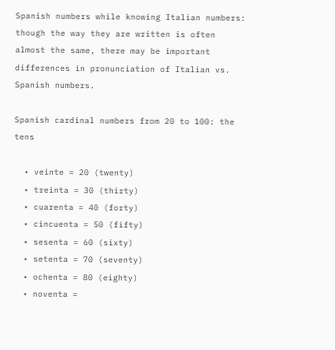Spanish numbers while knowing Italian numbers: though the way they are written is often almost the same, there may be important differences in pronunciation of Italian vs. Spanish numbers.

Spanish cardinal numbers from 20 to 100: the tens

  • veinte = 20 (twenty)
  • treinta = 30 (thirty)
  • cuarenta = 40 (forty)
  • cincuenta = 50 (fifty)
  • sesenta = 60 (sixty)
  • setenta = 70 (seventy)
  • ochenta = 80 (eighty)
  • noventa =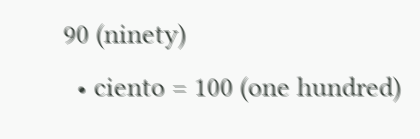90 (ninety)
  • ciento = 100 (one hundred)